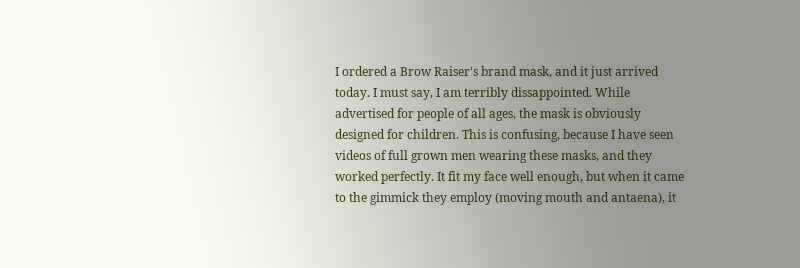I ordered a Brow Raiser's brand mask, and it just arrived today. I must say, I am terribly dissappointed. While advertised for people of all ages, the mask is obviously designed for children. This is confusing, because I have seen videos of full grown men wearing these masks, and they worked perfectly. It fit my face well enough, but when it came to the gimmick they employ (moving mouth and antaena), it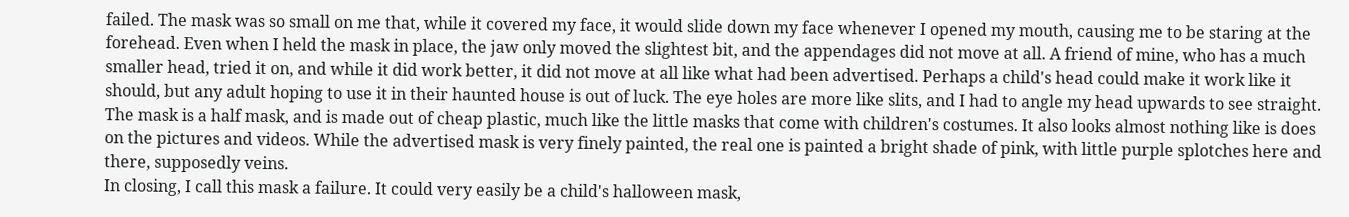failed. The mask was so small on me that, while it covered my face, it would slide down my face whenever I opened my mouth, causing me to be staring at the forehead. Even when I held the mask in place, the jaw only moved the slightest bit, and the appendages did not move at all. A friend of mine, who has a much smaller head, tried it on, and while it did work better, it did not move at all like what had been advertised. Perhaps a child's head could make it work like it should, but any adult hoping to use it in their haunted house is out of luck. The eye holes are more like slits, and I had to angle my head upwards to see straight. The mask is a half mask, and is made out of cheap plastic, much like the little masks that come with children's costumes. It also looks almost nothing like is does on the pictures and videos. While the advertised mask is very finely painted, the real one is painted a bright shade of pink, with little purple splotches here and there, supposedly veins.
In closing, I call this mask a failure. It could very easily be a child's halloween mask,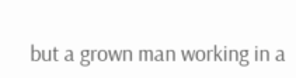but a grown man working in a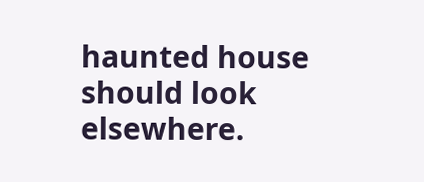haunted house should look elsewhere.